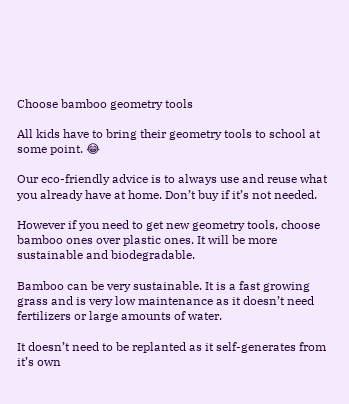Choose bamboo geometry tools

All kids have to bring their geometry tools to school at some point. 😂

Our eco-friendly advice is to always use and reuse what you already have at home. Don’t buy if it’s not needed.

However if you need to get new geometry tools, choose bamboo ones over plastic ones. It will be more sustainable and biodegradable.

Bamboo can be very sustainable. It is a fast growing grass and is very low maintenance as it doesn’t need fertilizers or large amounts of water.

It doesn’t need to be replanted as it self-generates from it’s own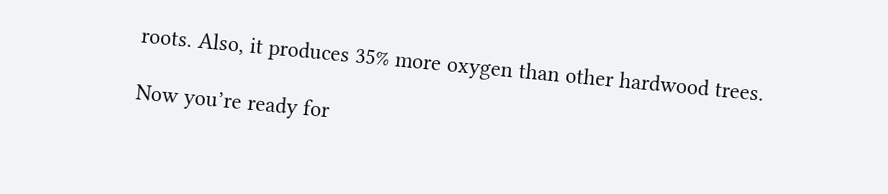roots. Also, it produces 35% more oxygen than other hardwood trees.

Now you’re ready for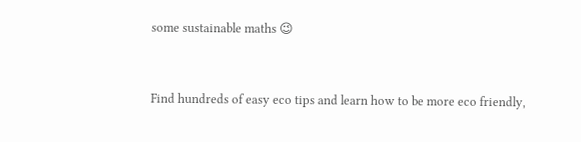some sustainable maths 😉


Find hundreds of easy eco tips and learn how to be more eco friendly,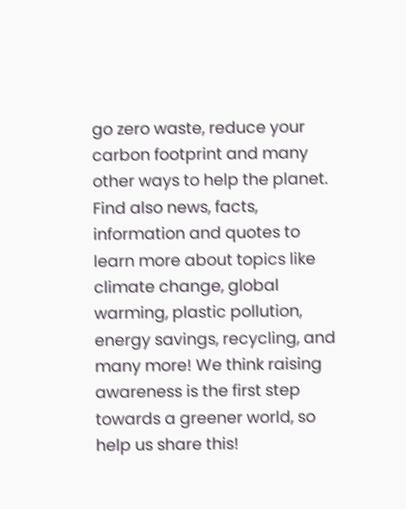go zero waste, reduce your carbon footprint and many other ways to help the planet. Find also news, facts, information and quotes to learn more about topics like climate change, global warming, plastic pollution, energy savings, recycling, and many more! We think raising awareness is the first step towards a greener world, so help us share this!